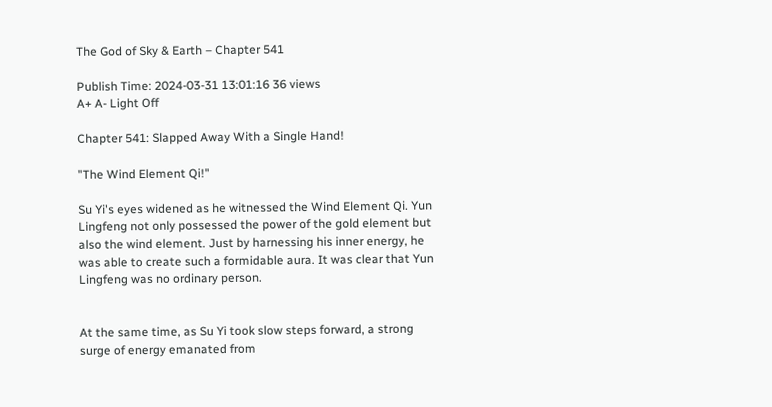The God of Sky & Earth – Chapter 541

Publish Time: 2024-03-31 13:01:16 36 views
A+ A- Light Off

Chapter 541: Slapped Away With a Single Hand!

"The Wind Element Qi!"

Su Yi's eyes widened as he witnessed the Wind Element Qi. Yun Lingfeng not only possessed the power of the gold element but also the wind element. Just by harnessing his inner energy, he was able to create such a formidable aura. It was clear that Yun Lingfeng was no ordinary person.


At the same time, as Su Yi took slow steps forward, a strong surge of energy emanated from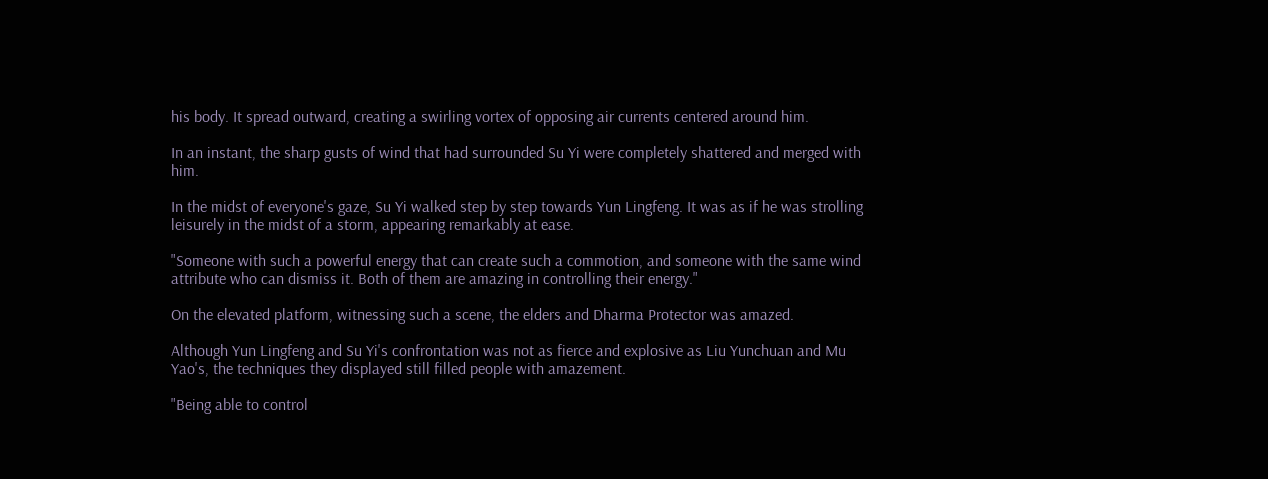his body. It spread outward, creating a swirling vortex of opposing air currents centered around him.

In an instant, the sharp gusts of wind that had surrounded Su Yi were completely shattered and merged with him.

In the midst of everyone's gaze, Su Yi walked step by step towards Yun Lingfeng. It was as if he was strolling leisurely in the midst of a storm, appearing remarkably at ease.

"Someone with such a powerful energy that can create such a commotion, and someone with the same wind attribute who can dismiss it. Both of them are amazing in controlling their energy."

On the elevated platform, witnessing such a scene, the elders and Dharma Protector was amazed.

Although Yun Lingfeng and Su Yi's confrontation was not as fierce and explosive as Liu Yunchuan and Mu Yao's, the techniques they displayed still filled people with amazement.

"Being able to control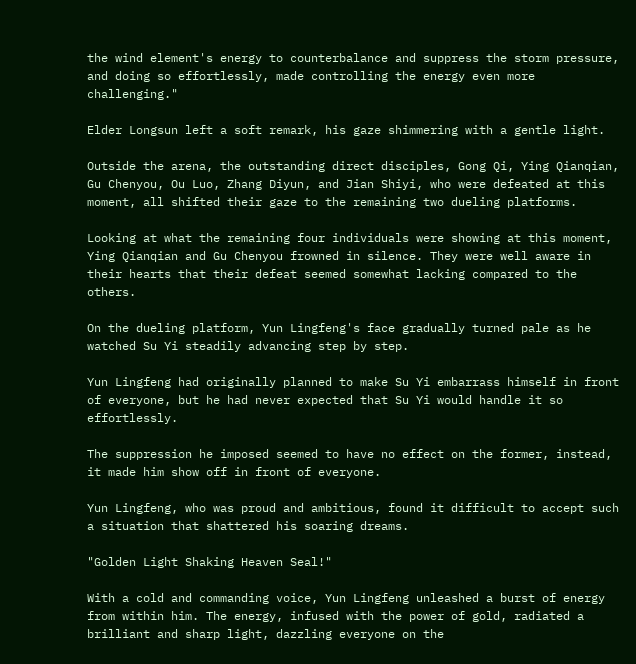the wind element's energy to counterbalance and suppress the storm pressure, and doing so effortlessly, made controlling the energy even more challenging."

Elder Longsun left a soft remark, his gaze shimmering with a gentle light.

Outside the arena, the outstanding direct disciples, Gong Qi, Ying Qianqian, Gu Chenyou, Ou Luo, Zhang Diyun, and Jian Shiyi, who were defeated at this moment, all shifted their gaze to the remaining two dueling platforms.

Looking at what the remaining four individuals were showing at this moment, Ying Qianqian and Gu Chenyou frowned in silence. They were well aware in their hearts that their defeat seemed somewhat lacking compared to the others.

On the dueling platform, Yun Lingfeng's face gradually turned pale as he watched Su Yi steadily advancing step by step.

Yun Lingfeng had originally planned to make Su Yi embarrass himself in front of everyone, but he had never expected that Su Yi would handle it so effortlessly.

The suppression he imposed seemed to have no effect on the former, instead, it made him show off in front of everyone.

Yun Lingfeng, who was proud and ambitious, found it difficult to accept such a situation that shattered his soaring dreams.

"Golden Light Shaking Heaven Seal!"

With a cold and commanding voice, Yun Lingfeng unleashed a burst of energy from within him. The energy, infused with the power of gold, radiated a brilliant and sharp light, dazzling everyone on the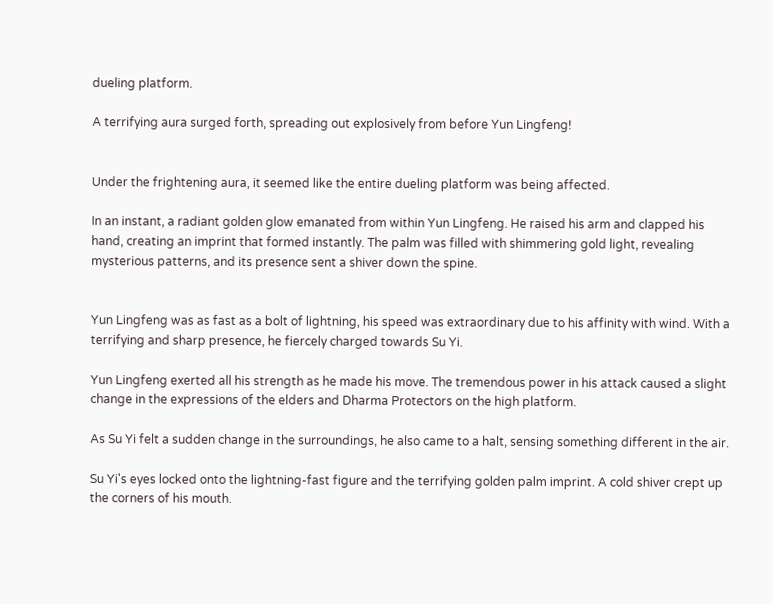dueling platform.

A terrifying aura surged forth, spreading out explosively from before Yun Lingfeng!


Under the frightening aura, it seemed like the entire dueling platform was being affected.

In an instant, a radiant golden glow emanated from within Yun Lingfeng. He raised his arm and clapped his hand, creating an imprint that formed instantly. The palm was filled with shimmering gold light, revealing mysterious patterns, and its presence sent a shiver down the spine.


Yun Lingfeng was as fast as a bolt of lightning, his speed was extraordinary due to his affinity with wind. With a terrifying and sharp presence, he fiercely charged towards Su Yi.

Yun Lingfeng exerted all his strength as he made his move. The tremendous power in his attack caused a slight change in the expressions of the elders and Dharma Protectors on the high platform.

As Su Yi felt a sudden change in the surroundings, he also came to a halt, sensing something different in the air.

Su Yi's eyes locked onto the lightning-fast figure and the terrifying golden palm imprint. A cold shiver crept up the corners of his mouth.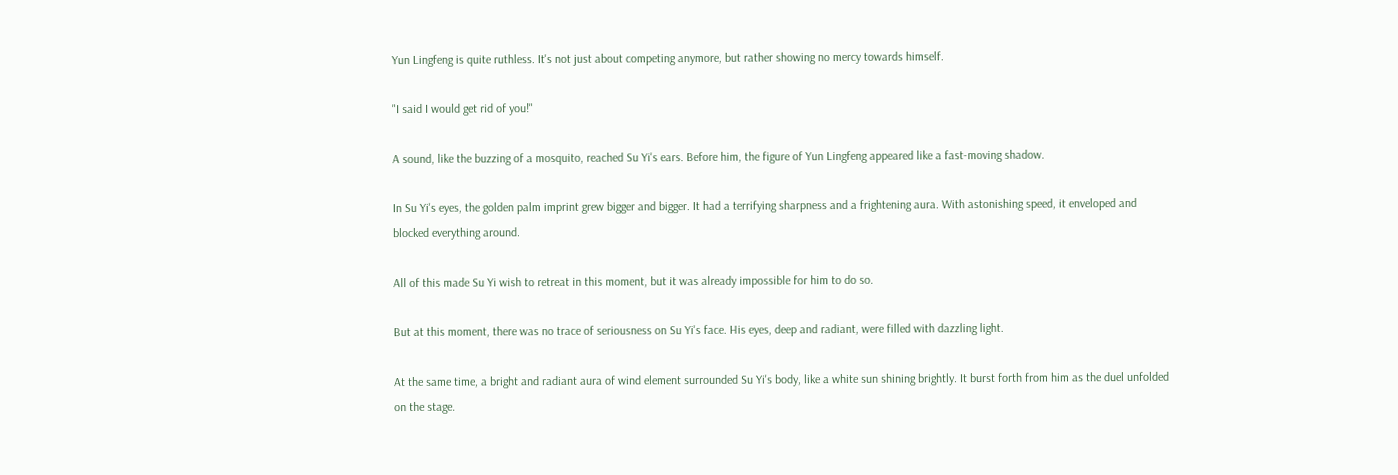Yun Lingfeng is quite ruthless. It's not just about competing anymore, but rather showing no mercy towards himself.

"I said I would get rid of you!"

A sound, like the buzzing of a mosquito, reached Su Yi's ears. Before him, the figure of Yun Lingfeng appeared like a fast-moving shadow.

In Su Yi's eyes, the golden palm imprint grew bigger and bigger. It had a terrifying sharpness and a frightening aura. With astonishing speed, it enveloped and blocked everything around.

All of this made Su Yi wish to retreat in this moment, but it was already impossible for him to do so.

But at this moment, there was no trace of seriousness on Su Yi's face. His eyes, deep and radiant, were filled with dazzling light.

At the same time, a bright and radiant aura of wind element surrounded Su Yi's body, like a white sun shining brightly. It burst forth from him as the duel unfolded on the stage.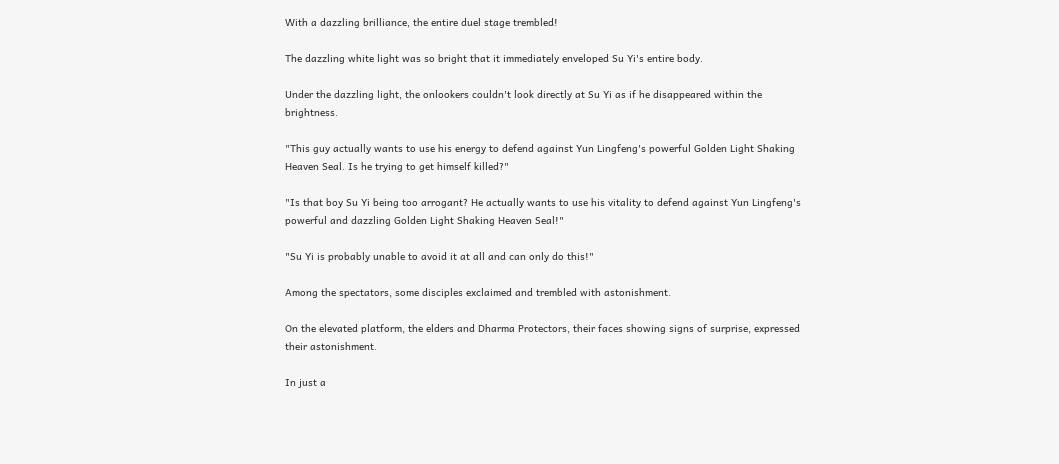With a dazzling brilliance, the entire duel stage trembled!

The dazzling white light was so bright that it immediately enveloped Su Yi's entire body.

Under the dazzling light, the onlookers couldn't look directly at Su Yi as if he disappeared within the brightness.

"This guy actually wants to use his energy to defend against Yun Lingfeng's powerful Golden Light Shaking Heaven Seal. Is he trying to get himself killed?"

"Is that boy Su Yi being too arrogant? He actually wants to use his vitality to defend against Yun Lingfeng's powerful and dazzling Golden Light Shaking Heaven Seal!"

"Su Yi is probably unable to avoid it at all and can only do this!"

Among the spectators, some disciples exclaimed and trembled with astonishment.

On the elevated platform, the elders and Dharma Protectors, their faces showing signs of surprise, expressed their astonishment.

In just a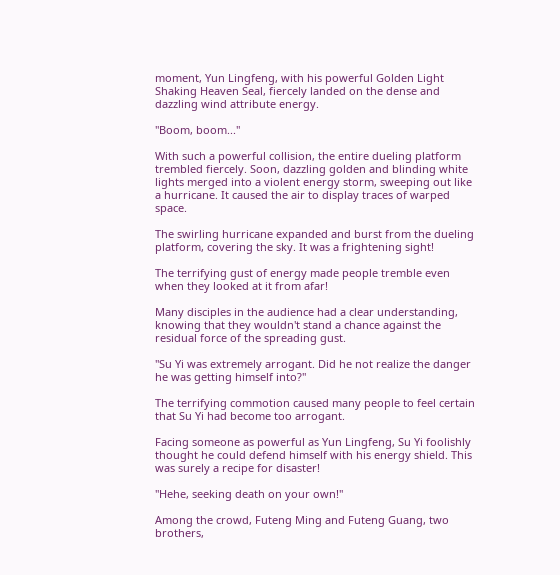moment, Yun Lingfeng, with his powerful Golden Light Shaking Heaven Seal, fiercely landed on the dense and dazzling wind attribute energy.

"Boom, boom..."

With such a powerful collision, the entire dueling platform trembled fiercely. Soon, dazzling golden and blinding white lights merged into a violent energy storm, sweeping out like a hurricane. It caused the air to display traces of warped space.

The swirling hurricane expanded and burst from the dueling platform, covering the sky. It was a frightening sight!

The terrifying gust of energy made people tremble even when they looked at it from afar!

Many disciples in the audience had a clear understanding, knowing that they wouldn't stand a chance against the residual force of the spreading gust.

"Su Yi was extremely arrogant. Did he not realize the danger he was getting himself into?"

The terrifying commotion caused many people to feel certain that Su Yi had become too arrogant.

Facing someone as powerful as Yun Lingfeng, Su Yi foolishly thought he could defend himself with his energy shield. This was surely a recipe for disaster!

"Hehe, seeking death on your own!"

Among the crowd, Futeng Ming and Futeng Guang, two brothers,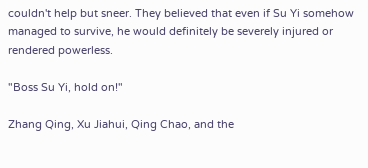couldn't help but sneer. They believed that even if Su Yi somehow managed to survive, he would definitely be severely injured or rendered powerless.

"Boss Su Yi, hold on!"

Zhang Qing, Xu Jiahui, Qing Chao, and the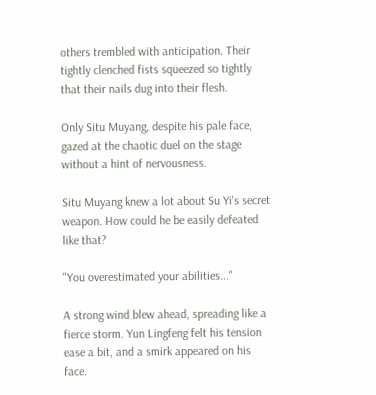others trembled with anticipation. Their tightly clenched fists squeezed so tightly that their nails dug into their flesh.

Only Situ Muyang, despite his pale face, gazed at the chaotic duel on the stage without a hint of nervousness.

Situ Muyang knew a lot about Su Yi's secret weapon. How could he be easily defeated like that?

"You overestimated your abilities..."

A strong wind blew ahead, spreading like a fierce storm. Yun Lingfeng felt his tension ease a bit, and a smirk appeared on his face.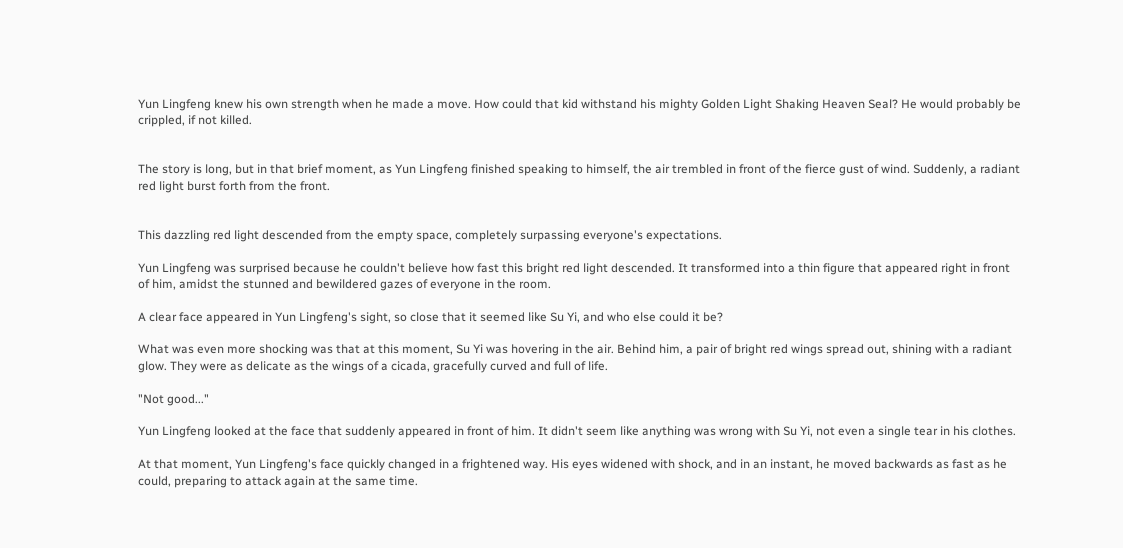Yun Lingfeng knew his own strength when he made a move. How could that kid withstand his mighty Golden Light Shaking Heaven Seal? He would probably be crippled, if not killed.


The story is long, but in that brief moment, as Yun Lingfeng finished speaking to himself, the air trembled in front of the fierce gust of wind. Suddenly, a radiant red light burst forth from the front.


This dazzling red light descended from the empty space, completely surpassing everyone's expectations.

Yun Lingfeng was surprised because he couldn't believe how fast this bright red light descended. It transformed into a thin figure that appeared right in front of him, amidst the stunned and bewildered gazes of everyone in the room.

A clear face appeared in Yun Lingfeng's sight, so close that it seemed like Su Yi, and who else could it be?

What was even more shocking was that at this moment, Su Yi was hovering in the air. Behind him, a pair of bright red wings spread out, shining with a radiant glow. They were as delicate as the wings of a cicada, gracefully curved and full of life.

"Not good..."

Yun Lingfeng looked at the face that suddenly appeared in front of him. It didn't seem like anything was wrong with Su Yi, not even a single tear in his clothes.

At that moment, Yun Lingfeng's face quickly changed in a frightened way. His eyes widened with shock, and in an instant, he moved backwards as fast as he could, preparing to attack again at the same time.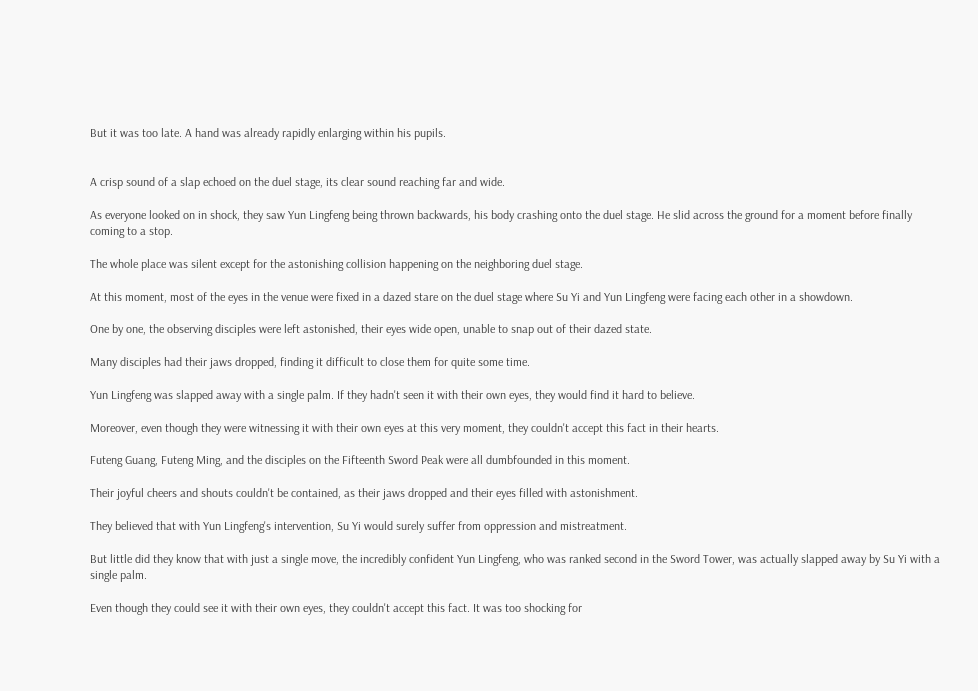But it was too late. A hand was already rapidly enlarging within his pupils.


A crisp sound of a slap echoed on the duel stage, its clear sound reaching far and wide.

As everyone looked on in shock, they saw Yun Lingfeng being thrown backwards, his body crashing onto the duel stage. He slid across the ground for a moment before finally coming to a stop.

The whole place was silent except for the astonishing collision happening on the neighboring duel stage.

At this moment, most of the eyes in the venue were fixed in a dazed stare on the duel stage where Su Yi and Yun Lingfeng were facing each other in a showdown.

One by one, the observing disciples were left astonished, their eyes wide open, unable to snap out of their dazed state.

Many disciples had their jaws dropped, finding it difficult to close them for quite some time.

Yun Lingfeng was slapped away with a single palm. If they hadn't seen it with their own eyes, they would find it hard to believe.

Moreover, even though they were witnessing it with their own eyes at this very moment, they couldn't accept this fact in their hearts.

Futeng Guang, Futeng Ming, and the disciples on the Fifteenth Sword Peak were all dumbfounded in this moment.

Their joyful cheers and shouts couldn't be contained, as their jaws dropped and their eyes filled with astonishment.

They believed that with Yun Lingfeng's intervention, Su Yi would surely suffer from oppression and mistreatment.

But little did they know that with just a single move, the incredibly confident Yun Lingfeng, who was ranked second in the Sword Tower, was actually slapped away by Su Yi with a single palm.

Even though they could see it with their own eyes, they couldn't accept this fact. It was too shocking for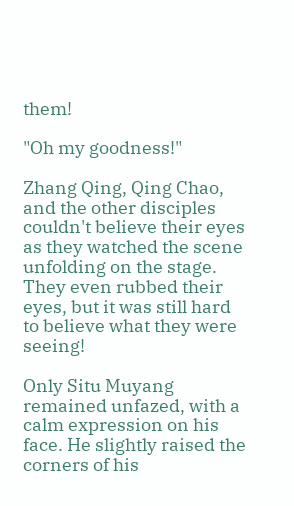them!

"Oh my goodness!"

Zhang Qing, Qing Chao, and the other disciples couldn't believe their eyes as they watched the scene unfolding on the stage. They even rubbed their eyes, but it was still hard to believe what they were seeing!

Only Situ Muyang remained unfazed, with a calm expression on his face. He slightly raised the corners of his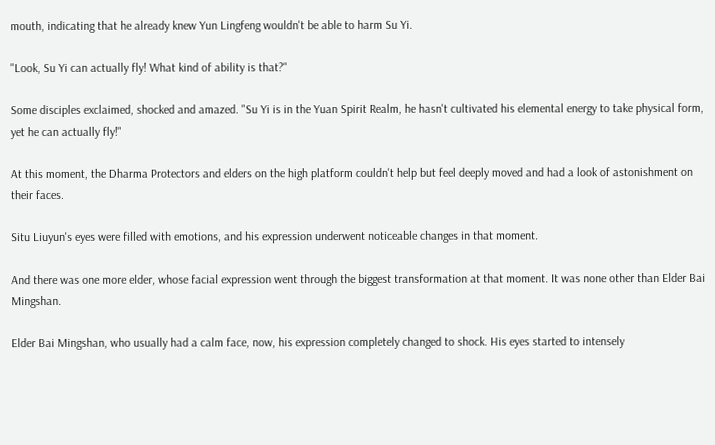mouth, indicating that he already knew Yun Lingfeng wouldn't be able to harm Su Yi.

"Look, Su Yi can actually fly! What kind of ability is that?"

Some disciples exclaimed, shocked and amazed. "Su Yi is in the Yuan Spirit Realm, he hasn't cultivated his elemental energy to take physical form, yet he can actually fly!"

At this moment, the Dharma Protectors and elders on the high platform couldn't help but feel deeply moved and had a look of astonishment on their faces.

Situ Liuyun's eyes were filled with emotions, and his expression underwent noticeable changes in that moment.

And there was one more elder, whose facial expression went through the biggest transformation at that moment. It was none other than Elder Bai Mingshan.

Elder Bai Mingshan, who usually had a calm face, now, his expression completely changed to shock. His eyes started to intensely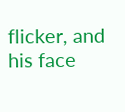flicker, and his face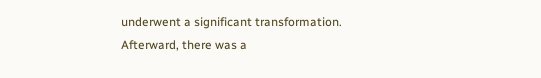underwent a significant transformation. Afterward, there was a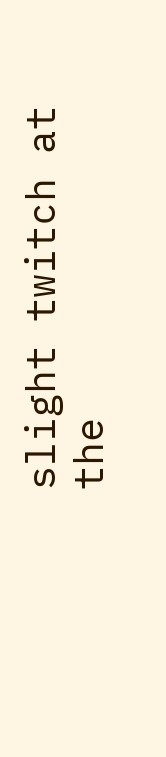slight twitch at the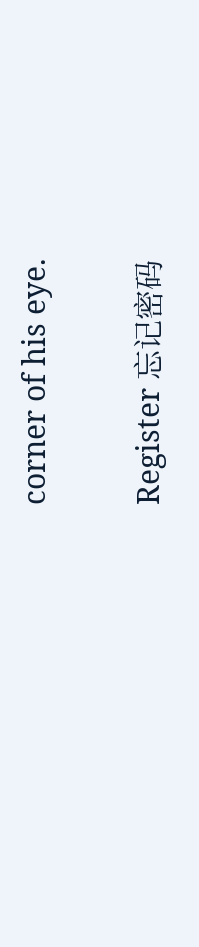corner of his eye.

Register 忘记密码